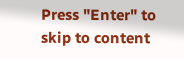Press "Enter" to skip to content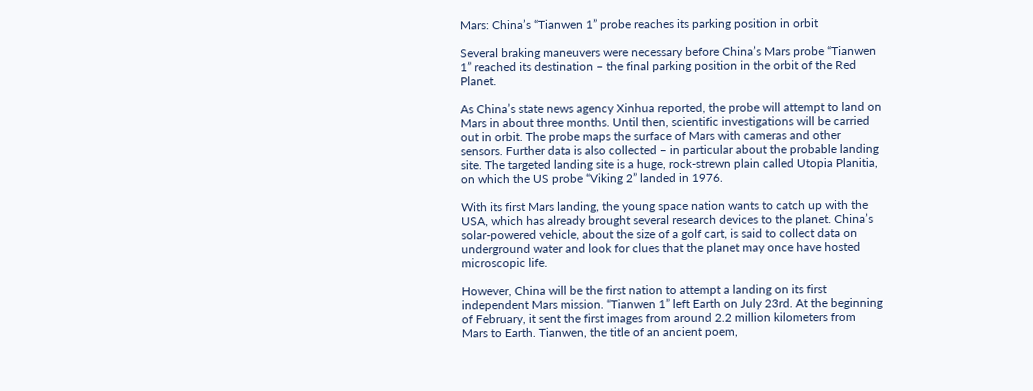Mars: China’s “Tianwen 1” probe reaches its parking position in orbit

Several braking maneuvers were necessary before China’s Mars probe “Tianwen 1” reached its destination – the final parking position in the orbit of the Red Planet.

As China’s state news agency Xinhua reported, the probe will attempt to land on Mars in about three months. Until then, scientific investigations will be carried out in orbit. The probe maps the surface of Mars with cameras and other sensors. Further data is also collected – in particular about the probable landing site. The targeted landing site is a huge, rock-strewn plain called Utopia Planitia, on which the US probe “Viking 2” landed in 1976.

With its first Mars landing, the young space nation wants to catch up with the USA, which has already brought several research devices to the planet. China’s solar-powered vehicle, about the size of a golf cart, is said to collect data on underground water and look for clues that the planet may once have hosted microscopic life.

However, China will be the first nation to attempt a landing on its first independent Mars mission. “Tianwen 1” left Earth on July 23rd. At the beginning of February, it sent the first images from around 2.2 million kilometers from Mars to Earth. Tianwen, the title of an ancient poem,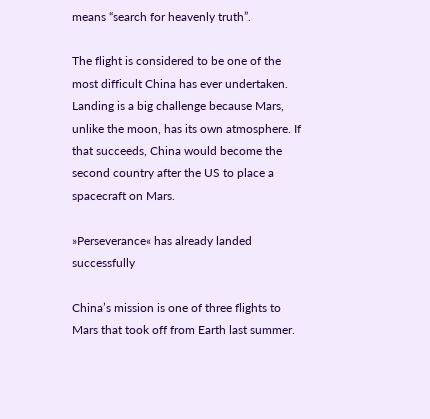means “search for heavenly truth”.

The flight is considered to be one of the most difficult China has ever undertaken. Landing is a big challenge because Mars, unlike the moon, has its own atmosphere. If that succeeds, China would become the second country after the US to place a spacecraft on Mars.

»Perseverance« has already landed successfully

China’s mission is one of three flights to Mars that took off from Earth last summer.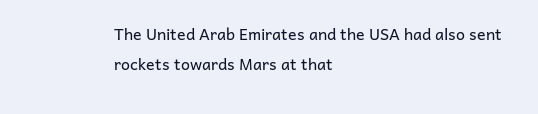The United Arab Emirates and the USA had also sent rockets towards Mars at that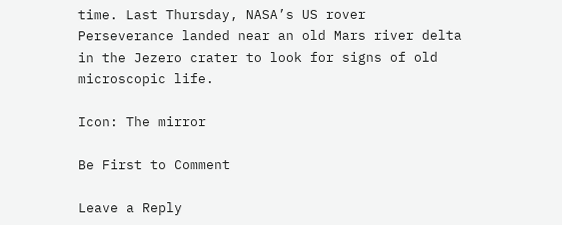time. Last Thursday, NASA’s US rover Perseverance landed near an old Mars river delta in the Jezero crater to look for signs of old microscopic life.

Icon: The mirror

Be First to Comment

Leave a Reply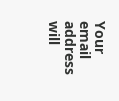Your email address will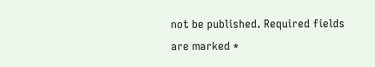not be published. Required fields are marked *